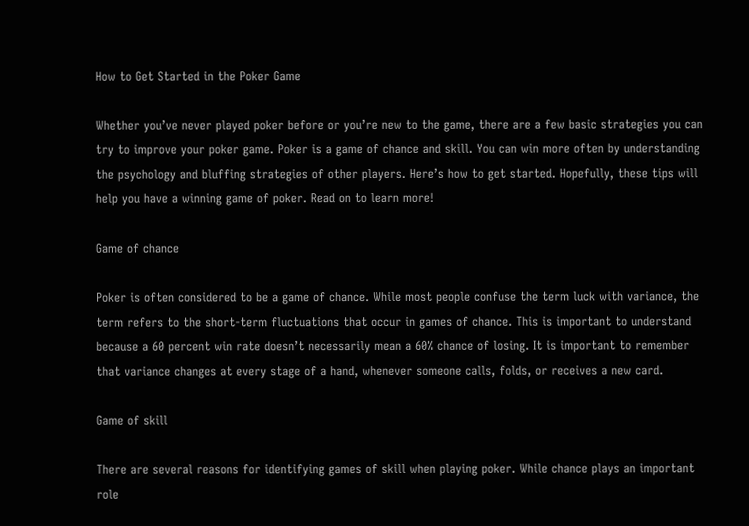How to Get Started in the Poker Game

Whether you’ve never played poker before or you’re new to the game, there are a few basic strategies you can try to improve your poker game. Poker is a game of chance and skill. You can win more often by understanding the psychology and bluffing strategies of other players. Here’s how to get started. Hopefully, these tips will help you have a winning game of poker. Read on to learn more!

Game of chance

Poker is often considered to be a game of chance. While most people confuse the term luck with variance, the term refers to the short-term fluctuations that occur in games of chance. This is important to understand because a 60 percent win rate doesn’t necessarily mean a 60% chance of losing. It is important to remember that variance changes at every stage of a hand, whenever someone calls, folds, or receives a new card.

Game of skill

There are several reasons for identifying games of skill when playing poker. While chance plays an important role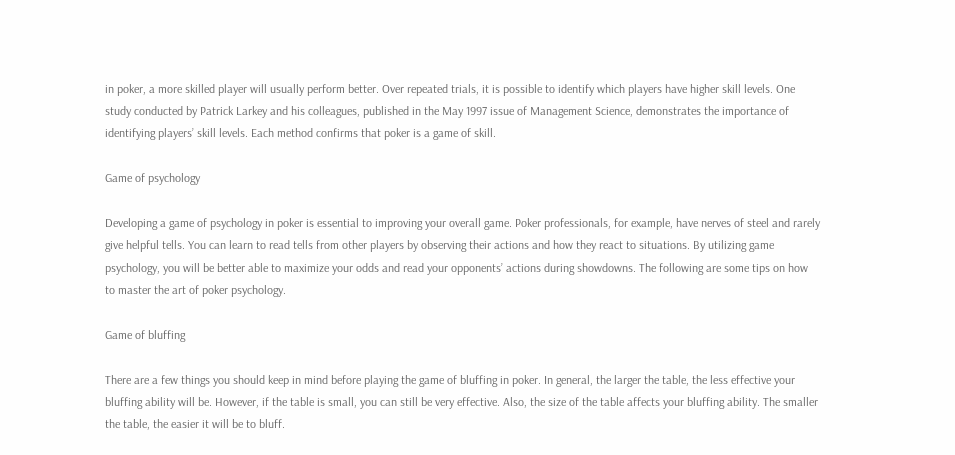in poker, a more skilled player will usually perform better. Over repeated trials, it is possible to identify which players have higher skill levels. One study conducted by Patrick Larkey and his colleagues, published in the May 1997 issue of Management Science, demonstrates the importance of identifying players’ skill levels. Each method confirms that poker is a game of skill.

Game of psychology

Developing a game of psychology in poker is essential to improving your overall game. Poker professionals, for example, have nerves of steel and rarely give helpful tells. You can learn to read tells from other players by observing their actions and how they react to situations. By utilizing game psychology, you will be better able to maximize your odds and read your opponents’ actions during showdowns. The following are some tips on how to master the art of poker psychology.

Game of bluffing

There are a few things you should keep in mind before playing the game of bluffing in poker. In general, the larger the table, the less effective your bluffing ability will be. However, if the table is small, you can still be very effective. Also, the size of the table affects your bluffing ability. The smaller the table, the easier it will be to bluff.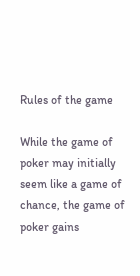Rules of the game

While the game of poker may initially seem like a game of chance, the game of poker gains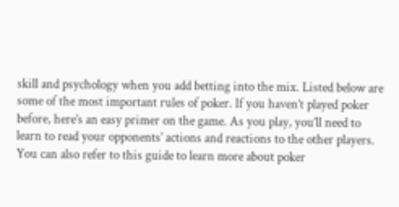skill and psychology when you add betting into the mix. Listed below are some of the most important rules of poker. If you haven’t played poker before, here’s an easy primer on the game. As you play, you’ll need to learn to read your opponents’ actions and reactions to the other players. You can also refer to this guide to learn more about poker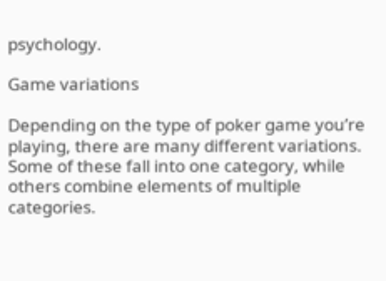psychology.

Game variations

Depending on the type of poker game you’re playing, there are many different variations. Some of these fall into one category, while others combine elements of multiple categories.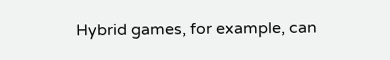Hybrid games, for example, can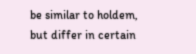be similar to holdem, but differ in certain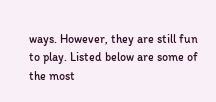ways. However, they are still fun to play. Listed below are some of the most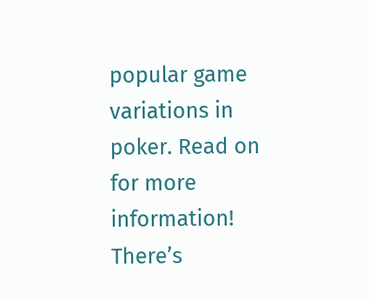popular game variations in poker. Read on for more information! There’s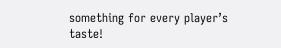something for every player’s taste!